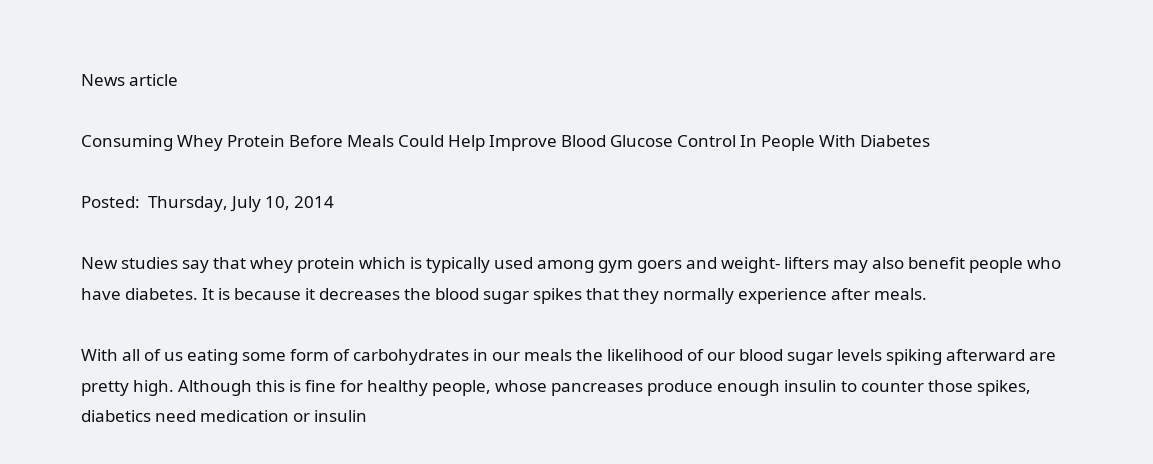News article

Consuming Whey Protein Before Meals Could Help Improve Blood Glucose Control In People With Diabetes

Posted:  Thursday, July 10, 2014

New studies say that whey protein which is typically used among gym goers and weight- lifters may also benefit people who have diabetes. It is because it decreases the blood sugar spikes that they normally experience after meals.

With all of us eating some form of carbohydrates in our meals the likelihood of our blood sugar levels spiking afterward are pretty high. Although this is fine for healthy people, whose pancreases produce enough insulin to counter those spikes, diabetics need medication or insulin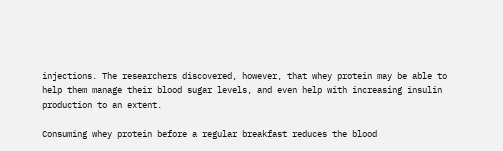injections. The researchers discovered, however, that whey protein may be able to help them manage their blood sugar levels, and even help with increasing insulin production to an extent.

Consuming whey protein before a regular breakfast reduces the blood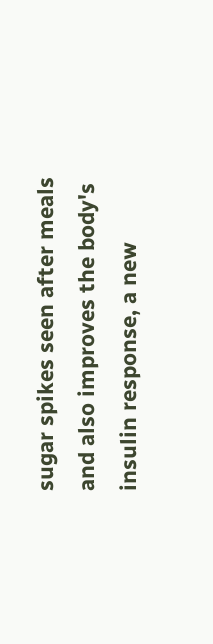sugar spikes seen after meals and also improves the body's insulin response, a new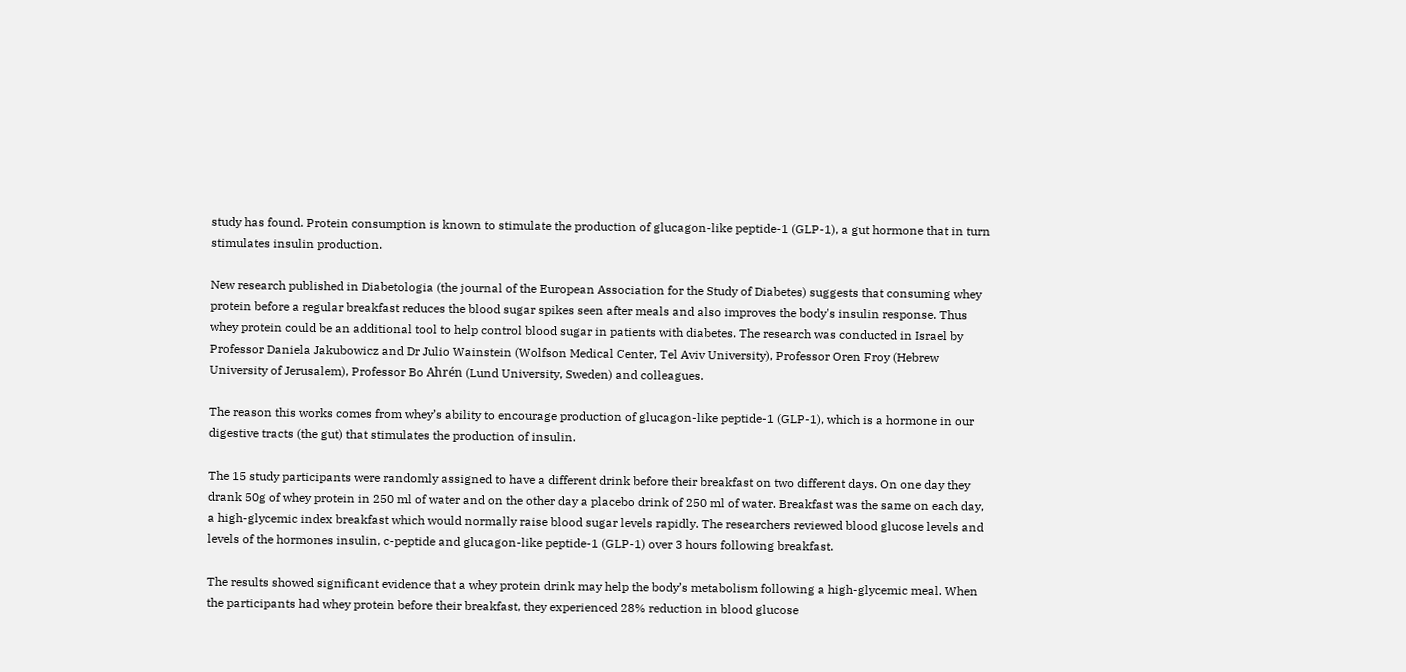study has found. Protein consumption is known to stimulate the production of glucagon-like peptide-1 (GLP-1), a gut hormone that in turn stimulates insulin production.

New research published in Diabetologia (the journal of the European Association for the Study of Diabetes) suggests that consuming whey protein before a regular breakfast reduces the blood sugar spikes seen after meals and also improves the body's insulin response. Thus whey protein could be an additional tool to help control blood sugar in patients with diabetes. The research was conducted in Israel by Professor Daniela Jakubowicz and Dr Julio Wainstein (Wolfson Medical Center, Tel Aviv University), Professor Oren Froy (Hebrew University of Jerusalem), Professor Bo Ahrén (Lund University, Sweden) and colleagues.

The reason this works comes from whey’s ability to encourage production of glucagon-like peptide-1 (GLP-1), which is a hormone in our digestive tracts (the gut) that stimulates the production of insulin.

The 15 study participants were randomly assigned to have a different drink before their breakfast on two different days. On one day they drank 50g of whey protein in 250 ml of water and on the other day a placebo drink of 250 ml of water. Breakfast was the same on each day, a high-glycemic index breakfast which would normally raise blood sugar levels rapidly. The researchers reviewed blood glucose levels and levels of the hormones insulin, c-peptide and glucagon-like peptide-1 (GLP-1) over 3 hours following breakfast.

The results showed significant evidence that a whey protein drink may help the body’s metabolism following a high-glycemic meal. When the participants had whey protein before their breakfast, they experienced 28% reduction in blood glucose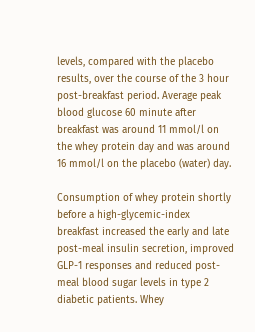levels, compared with the placebo results, over the course of the 3 hour post-breakfast period. Average peak blood glucose 60 minute after breakfast was around 11 mmol/l on the whey protein day and was around 16 mmol/l on the placebo (water) day.

Consumption of whey protein shortly before a high-glycemic-index breakfast increased the early and late post-meal insulin secretion, improved GLP-1 responses and reduced post-meal blood sugar levels in type 2 diabetic patients. Whey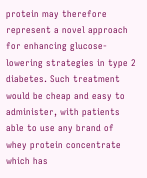protein may therefore represent a novel approach for enhancing glucose-lowering strategies in type 2 diabetes. Such treatment would be cheap and easy to administer, with patients able to use any brand of whey protein concentrate which has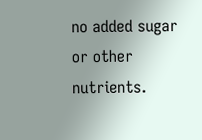no added sugar or other nutrients.